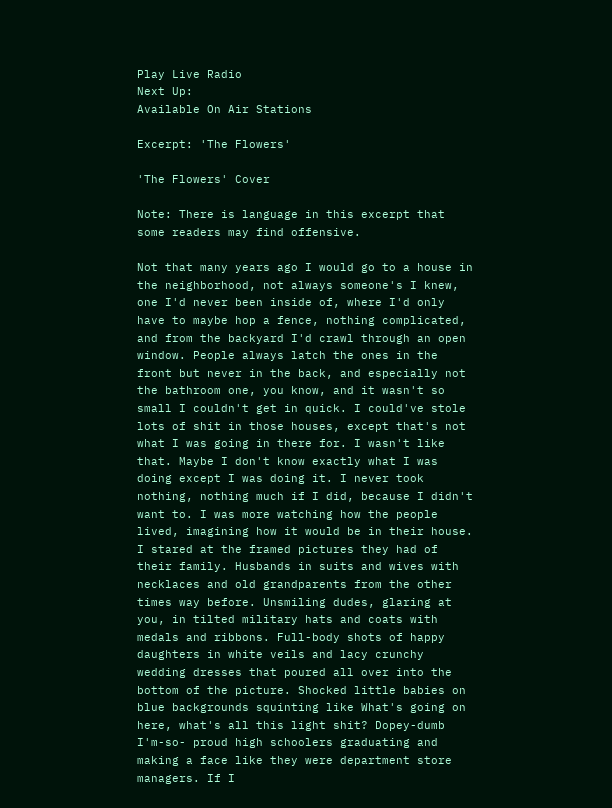Play Live Radio
Next Up:
Available On Air Stations

Excerpt: 'The Flowers'

'The Flowers' Cover

Note: There is language in this excerpt that some readers may find offensive.

Not that many years ago I would go to a house in the neighborhood, not always someone's I knew, one I'd never been inside of, where I'd only have to maybe hop a fence, nothing complicated, and from the backyard I'd crawl through an open window. People always latch the ones in the front but never in the back, and especially not the bathroom one, you know, and it wasn't so small I couldn't get in quick. I could've stole lots of shit in those houses, except that's not what I was going in there for. I wasn't like that. Maybe I don't know exactly what I was doing except I was doing it. I never took nothing, nothing much if I did, because I didn't want to. I was more watching how the people lived, imagining how it would be in their house. I stared at the framed pictures they had of their family. Husbands in suits and wives with necklaces and old grandparents from the other times way before. Unsmiling dudes, glaring at you, in tilted military hats and coats with medals and ribbons. Full-body shots of happy daughters in white veils and lacy crunchy wedding dresses that poured all over into the bottom of the picture. Shocked little babies on blue backgrounds squinting like What's going on here, what's all this light shit? Dopey-dumb I'm-so- proud high schoolers graduating and making a face like they were department store managers. If I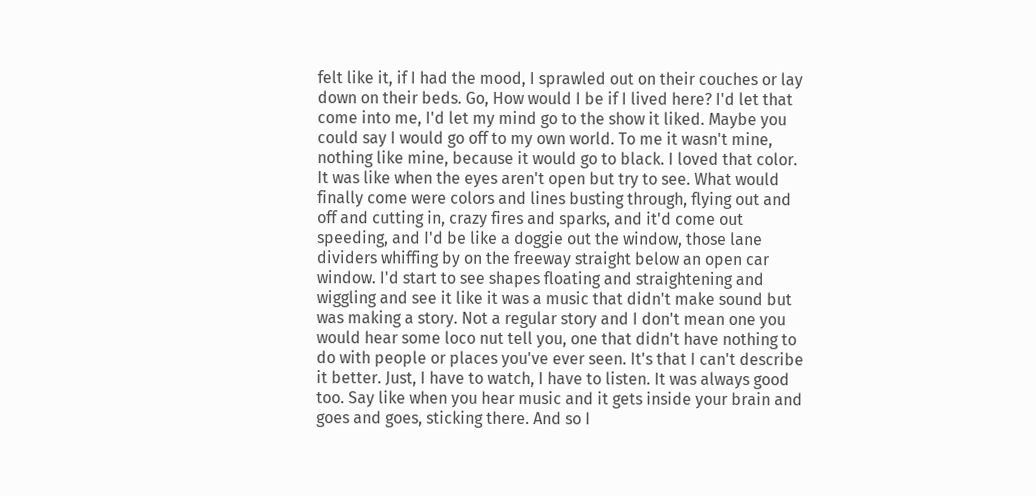felt like it, if I had the mood, I sprawled out on their couches or lay down on their beds. Go, How would I be if I lived here? I'd let that come into me, I'd let my mind go to the show it liked. Maybe you could say I would go off to my own world. To me it wasn't mine, nothing like mine, because it would go to black. I loved that color. It was like when the eyes aren't open but try to see. What would finally come were colors and lines busting through, flying out and off and cutting in, crazy fires and sparks, and it'd come out speeding, and I'd be like a doggie out the window, those lane dividers whiffing by on the freeway straight below an open car window. I'd start to see shapes floating and straightening and wiggling and see it like it was a music that didn't make sound but was making a story. Not a regular story and I don't mean one you would hear some loco nut tell you, one that didn't have nothing to do with people or places you've ever seen. It's that I can't describe it better. Just, I have to watch, I have to listen. It was always good too. Say like when you hear music and it gets inside your brain and goes and goes, sticking there. And so I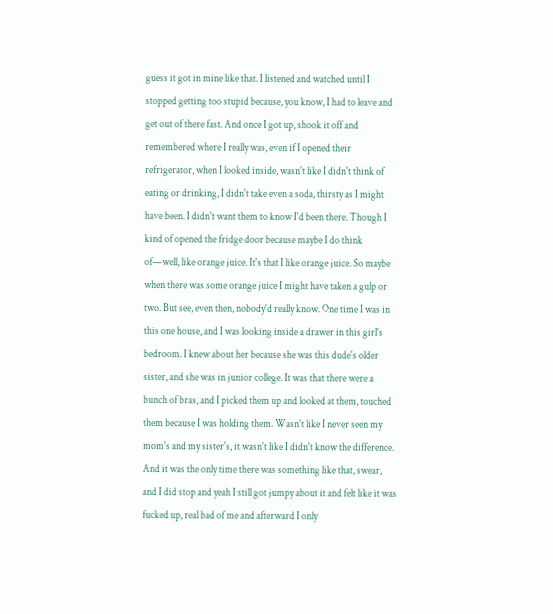guess it got in mine like that. I listened and watched until I stopped getting too stupid because, you know, I had to leave and get out of there fast. And once I got up, shook it off and remembered where I really was, even if I opened their refrigerator, when I looked inside, wasn't like I didn't think of eating or drinking, I didn't take even a soda, thirsty as I might have been. I didn't want them to know I'd been there. Though I kind of opened the fridge door because maybe I do think of—well, like orange juice. It's that I like orange juice. So maybe when there was some orange juice I might have taken a gulp or two. But see, even then, nobody'd really know. One time I was in this one house, and I was looking inside a drawer in this girl's bedroom. I knew about her because she was this dude's older sister, and she was in junior college. It was that there were a bunch of bras, and I picked them up and looked at them, touched them because I was holding them. Wasn't like I never seen my mom's and my sister's, it wasn't like I didn't know the difference. And it was the only time there was something like that, swear, and I did stop and yeah I still got jumpy about it and felt like it was fucked up, real bad of me and afterward I only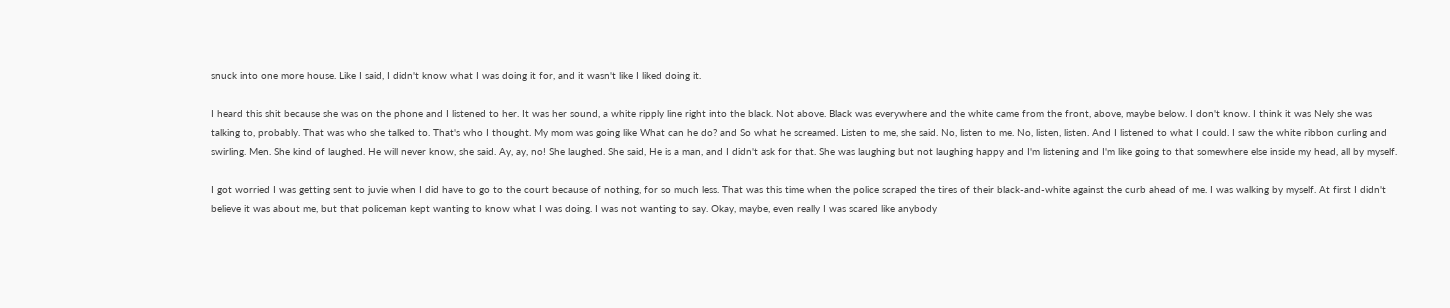snuck into one more house. Like I said, I didn't know what I was doing it for, and it wasn't like I liked doing it.

I heard this shit because she was on the phone and I listened to her. It was her sound, a white ripply line right into the black. Not above. Black was everywhere and the white came from the front, above, maybe below. I don't know. I think it was Nely she was talking to, probably. That was who she talked to. That's who I thought. My mom was going like What can he do? and So what he screamed. Listen to me, she said. No, listen to me. No, listen, listen. And I listened to what I could. I saw the white ribbon curling and swirling. Men. She kind of laughed. He will never know, she said. Ay, ay, no! She laughed. She said, He is a man, and I didn't ask for that. She was laughing but not laughing happy and I'm listening and I'm like going to that somewhere else inside my head, all by myself.

I got worried I was getting sent to juvie when I did have to go to the court because of nothing, for so much less. That was this time when the police scraped the tires of their black-and-white against the curb ahead of me. I was walking by myself. At first I didn't believe it was about me, but that policeman kept wanting to know what I was doing. I was not wanting to say. Okay, maybe, even really I was scared like anybody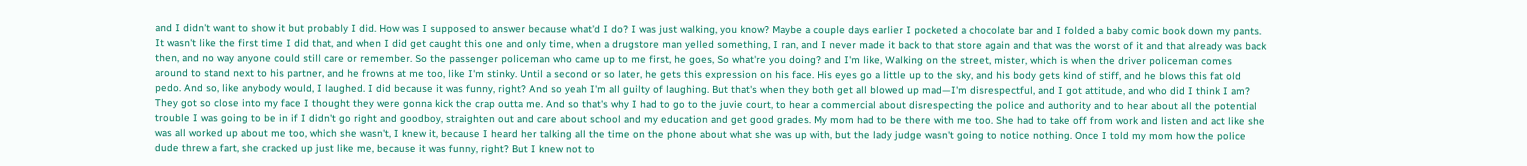and I didn't want to show it but probably I did. How was I supposed to answer because what'd I do? I was just walking, you know? Maybe a couple days earlier I pocketed a chocolate bar and I folded a baby comic book down my pants. It wasn't like the first time I did that, and when I did get caught this one and only time, when a drugstore man yelled something, I ran, and I never made it back to that store again and that was the worst of it and that already was back then, and no way anyone could still care or remember. So the passenger policeman who came up to me first, he goes, So what're you doing? and I'm like, Walking on the street, mister, which is when the driver policeman comes around to stand next to his partner, and he frowns at me too, like I'm stinky. Until a second or so later, he gets this expression on his face. His eyes go a little up to the sky, and his body gets kind of stiff, and he blows this fat old pedo. And so, like anybody would, I laughed. I did because it was funny, right? And so yeah I'm all guilty of laughing. But that's when they both get all blowed up mad—I'm disrespectful, and I got attitude, and who did I think I am? They got so close into my face I thought they were gonna kick the crap outta me. And so that's why I had to go to the juvie court, to hear a commercial about disrespecting the police and authority and to hear about all the potential trouble I was going to be in if I didn't go right and goodboy, straighten out and care about school and my education and get good grades. My mom had to be there with me too. She had to take off from work and listen and act like she was all worked up about me too, which she wasn't, I knew it, because I heard her talking all the time on the phone about what she was up with, but the lady judge wasn't going to notice nothing. Once I told my mom how the police dude threw a fart, she cracked up just like me, because it was funny, right? But I knew not to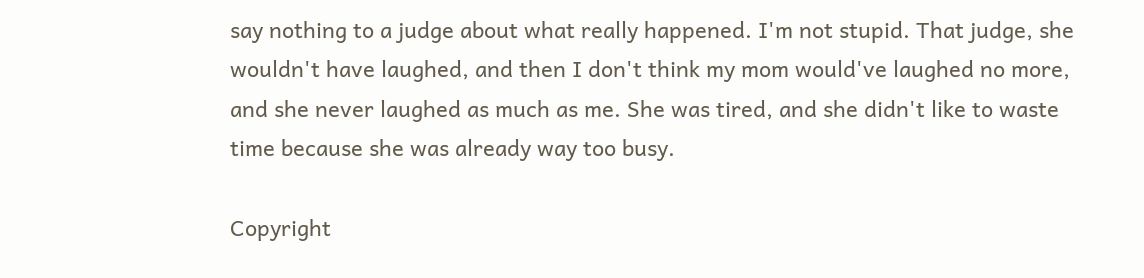say nothing to a judge about what really happened. I'm not stupid. That judge, she wouldn't have laughed, and then I don't think my mom would've laughed no more, and she never laughed as much as me. She was tired, and she didn't like to waste time because she was already way too busy.

Copyright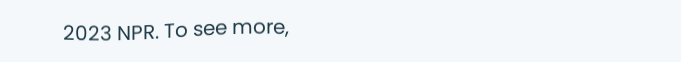2023 NPR. To see more,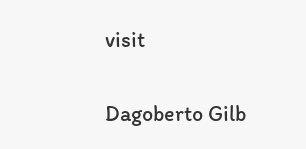visit

Dagoberto Gilb